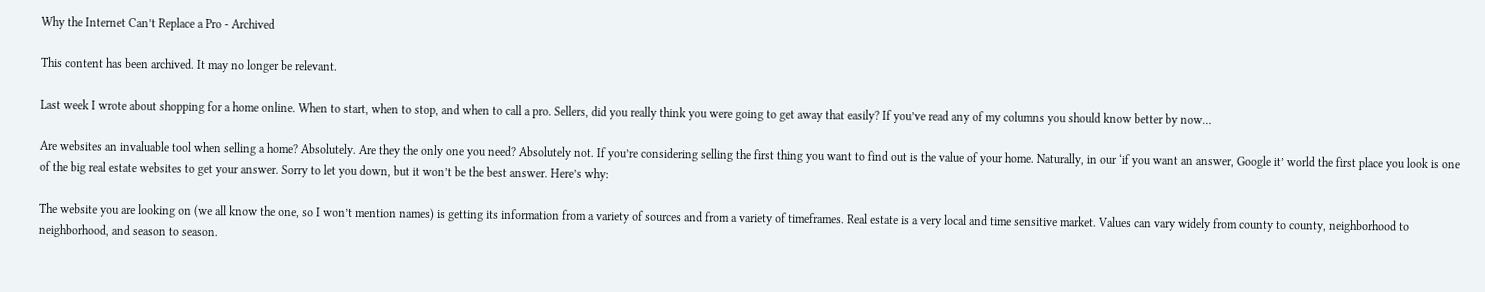Why the Internet Can’t Replace a Pro - Archived

This content has been archived. It may no longer be relevant.

Last week I wrote about shopping for a home online. When to start, when to stop, and when to call a pro. Sellers, did you really think you were going to get away that easily? If you’ve read any of my columns you should know better by now…

Are websites an invaluable tool when selling a home? Absolutely. Are they the only one you need? Absolutely not. If you’re considering selling the first thing you want to find out is the value of your home. Naturally, in our ‘if you want an answer, Google it’ world the first place you look is one of the big real estate websites to get your answer. Sorry to let you down, but it won’t be the best answer. Here’s why:

The website you are looking on (we all know the one, so I won’t mention names) is getting its information from a variety of sources and from a variety of timeframes. Real estate is a very local and time sensitive market. Values can vary widely from county to county, neighborhood to neighborhood, and season to season.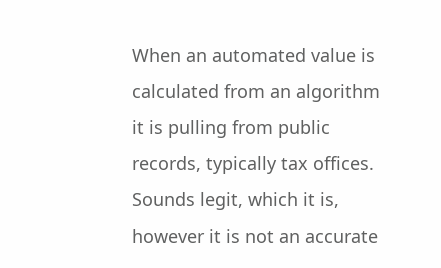When an automated value is calculated from an algorithm it is pulling from public records, typically tax offices. Sounds legit, which it is, however it is not an accurate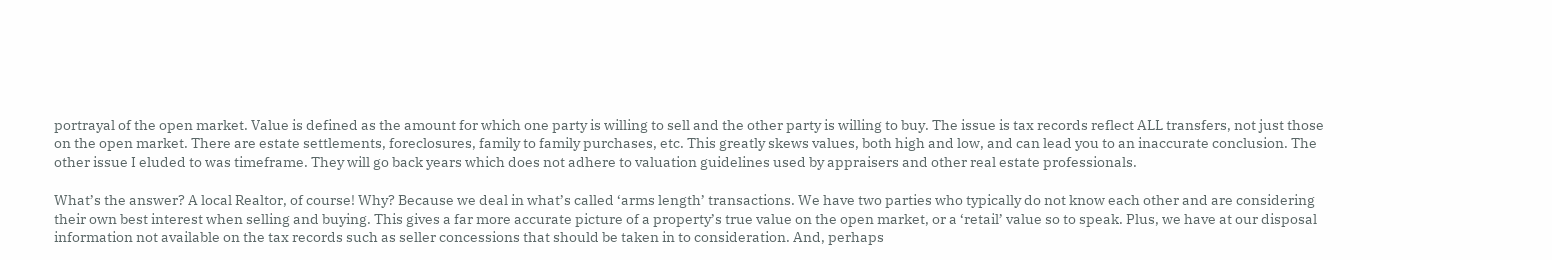portrayal of the open market. Value is defined as the amount for which one party is willing to sell and the other party is willing to buy. The issue is tax records reflect ALL transfers, not just those on the open market. There are estate settlements, foreclosures, family to family purchases, etc. This greatly skews values, both high and low, and can lead you to an inaccurate conclusion. The other issue I eluded to was timeframe. They will go back years which does not adhere to valuation guidelines used by appraisers and other real estate professionals.

What’s the answer? A local Realtor, of course! Why? Because we deal in what’s called ‘arms length’ transactions. We have two parties who typically do not know each other and are considering their own best interest when selling and buying. This gives a far more accurate picture of a property’s true value on the open market, or a ‘retail’ value so to speak. Plus, we have at our disposal information not available on the tax records such as seller concessions that should be taken in to consideration. And, perhaps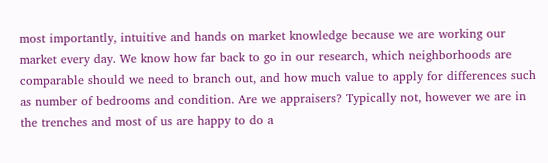most importantly, intuitive and hands on market knowledge because we are working our market every day. We know how far back to go in our research, which neighborhoods are comparable should we need to branch out, and how much value to apply for differences such as number of bedrooms and condition. Are we appraisers? Typically not, however we are in the trenches and most of us are happy to do a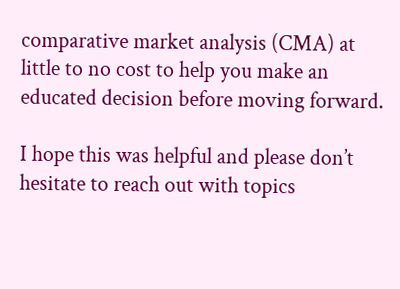comparative market analysis (CMA) at little to no cost to help you make an educated decision before moving forward.

I hope this was helpful and please don’t hesitate to reach out with topics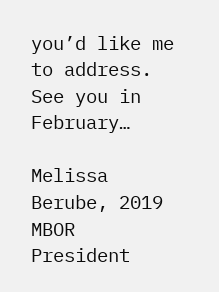you’d like me to address. See you in February…

Melissa Berube, 2019 MBOR President